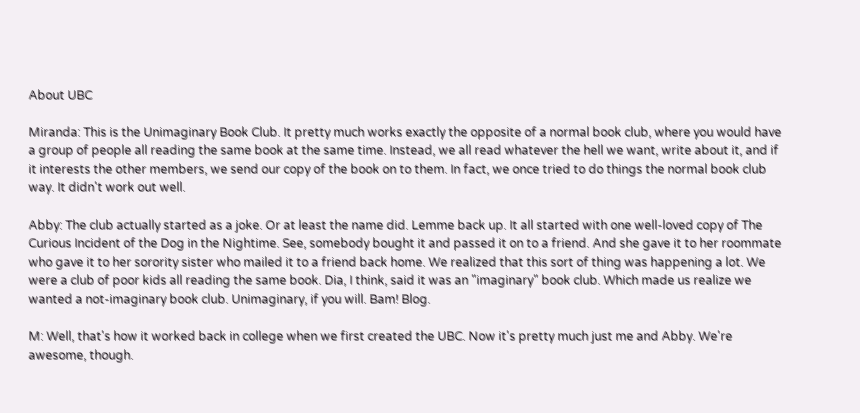About UBC

Miranda: This is the Unimaginary Book Club. It pretty much works exactly the opposite of a normal book club, where you would have a group of people all reading the same book at the same time. Instead, we all read whatever the hell we want, write about it, and if it interests the other members, we send our copy of the book on to them. In fact, we once tried to do things the normal book club way. It didn't work out well.

Abby: The club actually started as a joke. Or at least the name did. Lemme back up. It all started with one well-loved copy of The Curious Incident of the Dog in the Nightime. See, somebody bought it and passed it on to a friend. And she gave it to her roommate who gave it to her sorority sister who mailed it to a friend back home. We realized that this sort of thing was happening a lot. We were a club of poor kids all reading the same book. Dia, I think, said it was an "imaginary" book club. Which made us realize we wanted a not-imaginary book club. Unimaginary, if you will. Bam! Blog.

M: Well, that's how it worked back in college when we first created the UBC. Now it's pretty much just me and Abby. We're awesome, though.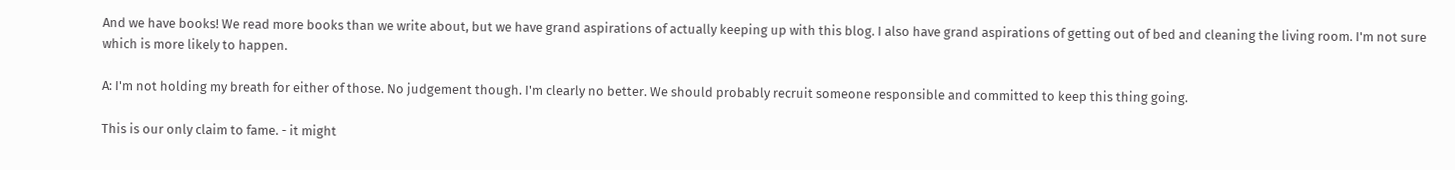And we have books! We read more books than we write about, but we have grand aspirations of actually keeping up with this blog. I also have grand aspirations of getting out of bed and cleaning the living room. I'm not sure which is more likely to happen.

A: I'm not holding my breath for either of those. No judgement though. I'm clearly no better. We should probably recruit someone responsible and committed to keep this thing going.

This is our only claim to fame. - it might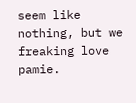seem like nothing, but we freaking love pamie.